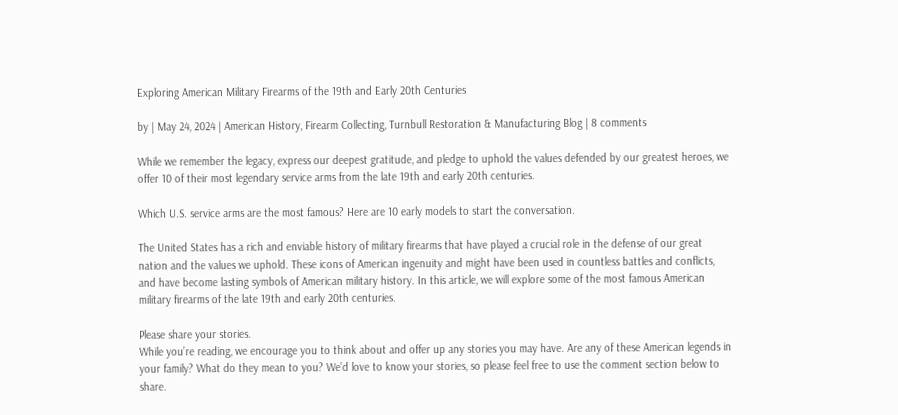Exploring American Military Firearms of the 19th and Early 20th Centuries

by | May 24, 2024 | American History, Firearm Collecting, Turnbull Restoration & Manufacturing Blog | 8 comments

While we remember the legacy, express our deepest gratitude, and pledge to uphold the values defended by our greatest heroes, we offer 10 of their most legendary service arms from the late 19th and early 20th centuries.

Which U.S. service arms are the most famous? Here are 10 early models to start the conversation.

The United States has a rich and enviable history of military firearms that have played a crucial role in the defense of our great nation and the values we uphold. These icons of American ingenuity and might have been used in countless battles and conflicts, and have become lasting symbols of American military history. In this article, we will explore some of the most famous American military firearms of the late 19th and early 20th centuries.

Please share your stories.
While you’re reading, we encourage you to think about and offer up any stories you may have. Are any of these American legends in your family? What do they mean to you? We’d love to know your stories, so please feel free to use the comment section below to share.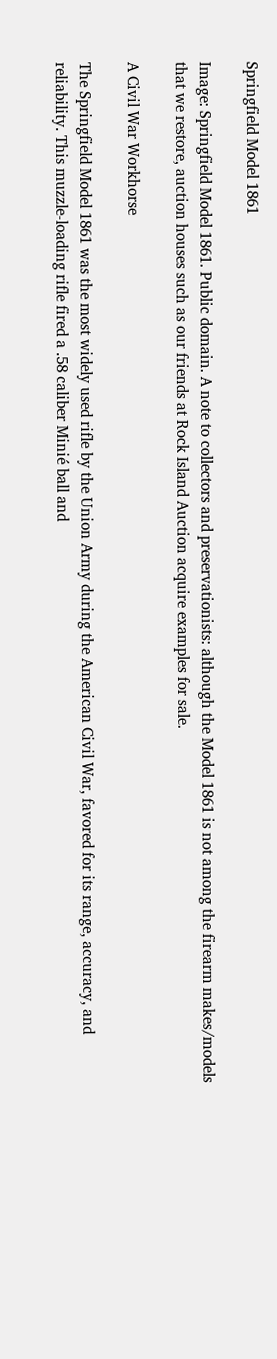Springfield Model 1861

Image: Springfield Model 1861. Public domain. A note to collectors and preservationists: although the Model 1861 is not among the firearm makes/models that we restore, auction houses such as our friends at Rock Island Auction acquire examples for sale.

A Civil War Workhorse

The Springfield Model 1861 was the most widely used rifle by the Union Army during the American Civil War, favored for its range, accuracy, and reliability. This muzzle-loading rifle fired a .58 caliber Minié ball and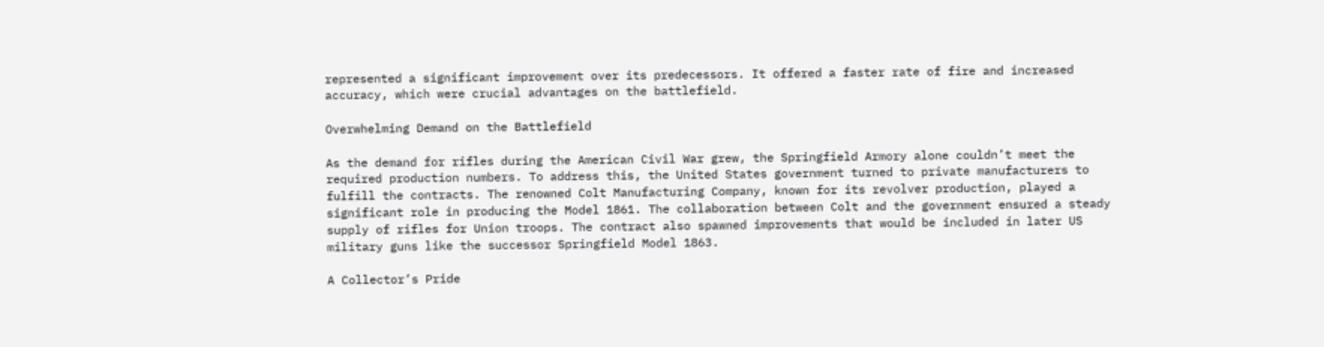represented a significant improvement over its predecessors. It offered a faster rate of fire and increased accuracy, which were crucial advantages on the battlefield.

Overwhelming Demand on the Battlefield

As the demand for rifles during the American Civil War grew, the Springfield Armory alone couldn’t meet the required production numbers. To address this, the United States government turned to private manufacturers to fulfill the contracts. The renowned Colt Manufacturing Company, known for its revolver production, played a significant role in producing the Model 1861. The collaboration between Colt and the government ensured a steady supply of rifles for Union troops. The contract also spawned improvements that would be included in later US military guns like the successor Springfield Model 1863.

A Collector’s Pride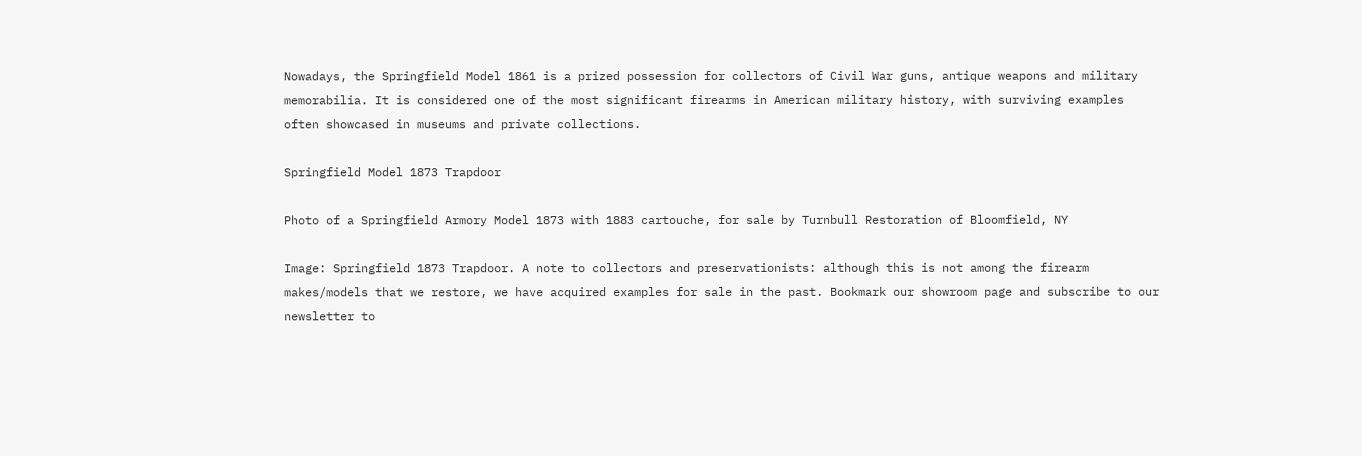Nowadays, the Springfield Model 1861 is a prized possession for collectors of Civil War guns, antique weapons and military memorabilia. It is considered one of the most significant firearms in American military history, with surviving examples often showcased in museums and private collections.

Springfield Model 1873 Trapdoor

Photo of a Springfield Armory Model 1873 with 1883 cartouche, for sale by Turnbull Restoration of Bloomfield, NY

Image: Springfield 1873 Trapdoor. A note to collectors and preservationists: although this is not among the firearm makes/models that we restore, we have acquired examples for sale in the past. Bookmark our showroom page and subscribe to our newsletter to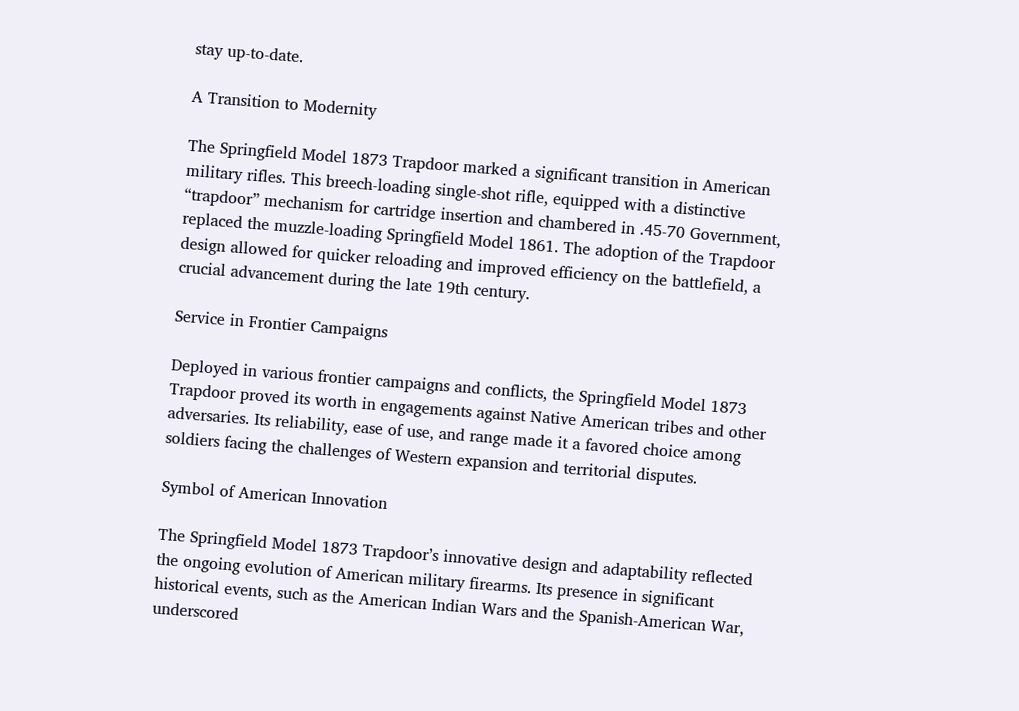stay up-to-date.

A Transition to Modernity

The Springfield Model 1873 Trapdoor marked a significant transition in American military rifles. This breech-loading single-shot rifle, equipped with a distinctive “trapdoor” mechanism for cartridge insertion and chambered in .45-70 Government, replaced the muzzle-loading Springfield Model 1861. The adoption of the Trapdoor design allowed for quicker reloading and improved efficiency on the battlefield, a crucial advancement during the late 19th century.

Service in Frontier Campaigns

Deployed in various frontier campaigns and conflicts, the Springfield Model 1873 Trapdoor proved its worth in engagements against Native American tribes and other adversaries. Its reliability, ease of use, and range made it a favored choice among soldiers facing the challenges of Western expansion and territorial disputes.

Symbol of American Innovation

The Springfield Model 1873 Trapdoor’s innovative design and adaptability reflected the ongoing evolution of American military firearms. Its presence in significant historical events, such as the American Indian Wars and the Spanish-American War, underscored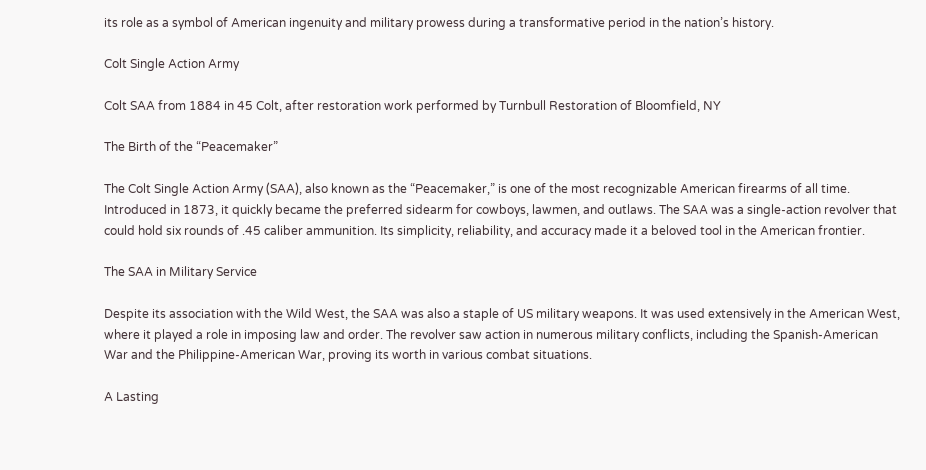its role as a symbol of American ingenuity and military prowess during a transformative period in the nation’s history.

Colt Single Action Army

Colt SAA from 1884 in 45 Colt, after restoration work performed by Turnbull Restoration of Bloomfield, NY

The Birth of the “Peacemaker”

The Colt Single Action Army (SAA), also known as the “Peacemaker,” is one of the most recognizable American firearms of all time. Introduced in 1873, it quickly became the preferred sidearm for cowboys, lawmen, and outlaws. The SAA was a single-action revolver that could hold six rounds of .45 caliber ammunition. Its simplicity, reliability, and accuracy made it a beloved tool in the American frontier.

The SAA in Military Service

Despite its association with the Wild West, the SAA was also a staple of US military weapons. It was used extensively in the American West, where it played a role in imposing law and order. The revolver saw action in numerous military conflicts, including the Spanish-American War and the Philippine-American War, proving its worth in various combat situations.

A Lasting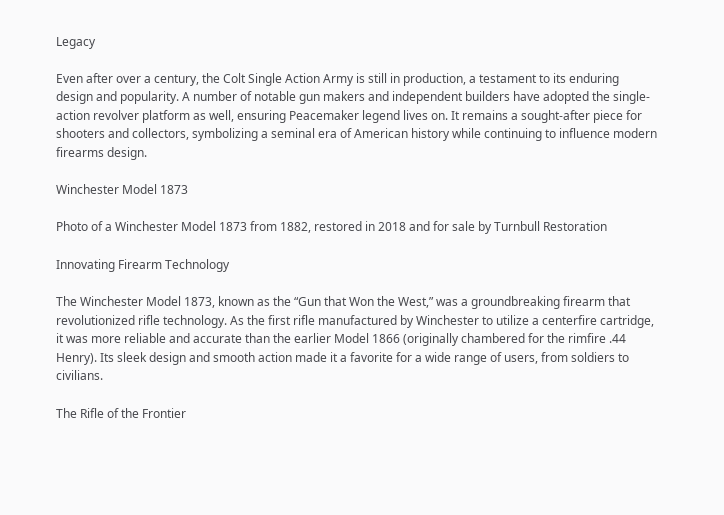Legacy

Even after over a century, the Colt Single Action Army is still in production, a testament to its enduring design and popularity. A number of notable gun makers and independent builders have adopted the single-action revolver platform as well, ensuring Peacemaker legend lives on. It remains a sought-after piece for shooters and collectors, symbolizing a seminal era of American history while continuing to influence modern firearms design.

Winchester Model 1873

Photo of a Winchester Model 1873 from 1882, restored in 2018 and for sale by Turnbull Restoration

Innovating Firearm Technology

The Winchester Model 1873, known as the “Gun that Won the West,” was a groundbreaking firearm that revolutionized rifle technology. As the first rifle manufactured by Winchester to utilize a centerfire cartridge, it was more reliable and accurate than the earlier Model 1866 (originally chambered for the rimfire .44 Henry). Its sleek design and smooth action made it a favorite for a wide range of users, from soldiers to civilians.

The Rifle of the Frontier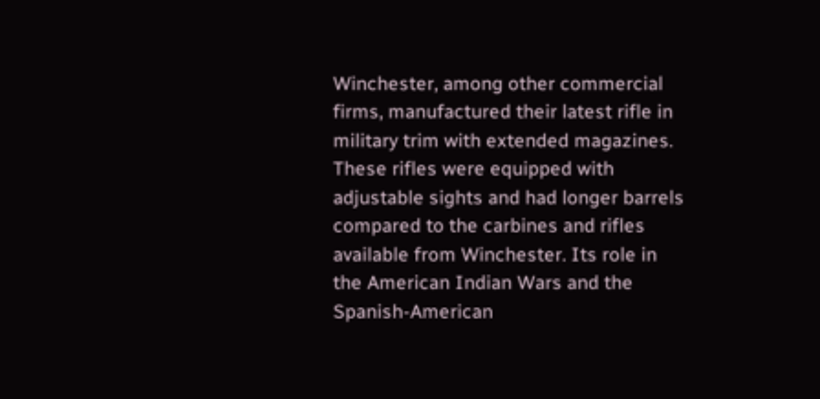Winchester, among other commercial firms, manufactured their latest rifle in military trim with extended magazines. These rifles were equipped with adjustable sights and had longer barrels compared to the carbines and rifles available from Winchester. Its role in the American Indian Wars and the Spanish-American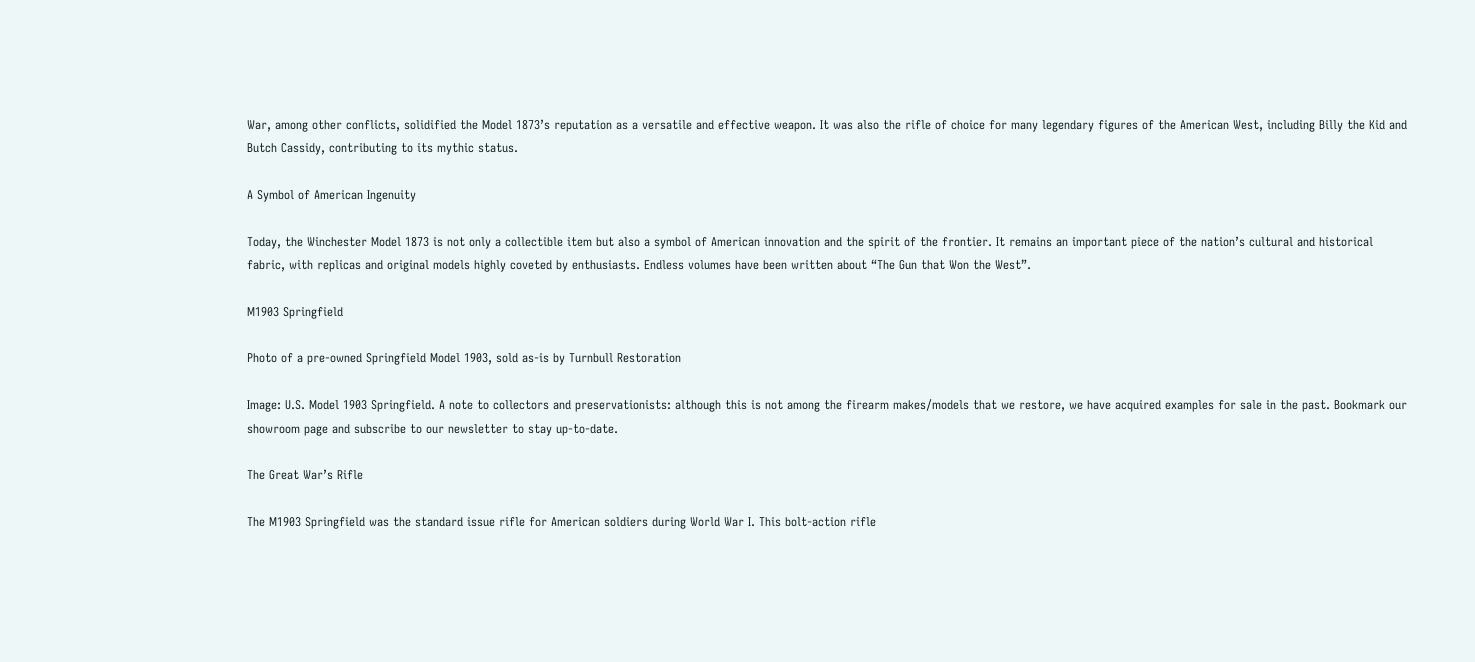War, among other conflicts, solidified the Model 1873’s reputation as a versatile and effective weapon. It was also the rifle of choice for many legendary figures of the American West, including Billy the Kid and Butch Cassidy, contributing to its mythic status.

A Symbol of American Ingenuity

Today, the Winchester Model 1873 is not only a collectible item but also a symbol of American innovation and the spirit of the frontier. It remains an important piece of the nation’s cultural and historical fabric, with replicas and original models highly coveted by enthusiasts. Endless volumes have been written about “The Gun that Won the West”.

M1903 Springfield

Photo of a pre-owned Springfield Model 1903, sold as-is by Turnbull Restoration

Image: U.S. Model 1903 Springfield. A note to collectors and preservationists: although this is not among the firearm makes/models that we restore, we have acquired examples for sale in the past. Bookmark our showroom page and subscribe to our newsletter to stay up-to-date.

The Great War’s Rifle

The M1903 Springfield was the standard issue rifle for American soldiers during World War I. This bolt-action rifle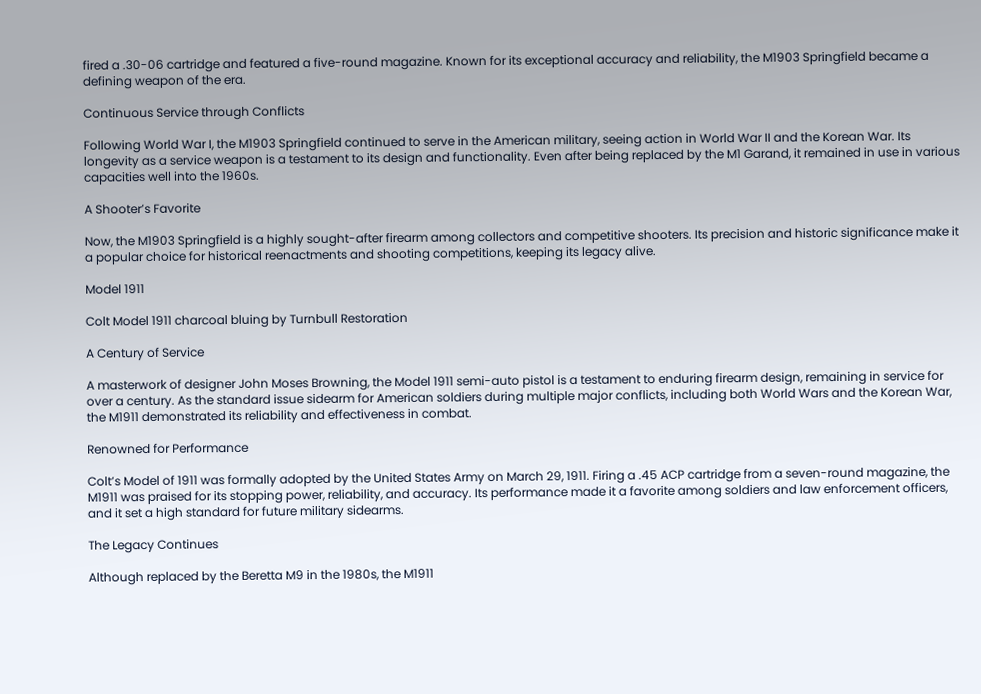fired a .30-06 cartridge and featured a five-round magazine. Known for its exceptional accuracy and reliability, the M1903 Springfield became a defining weapon of the era.

Continuous Service through Conflicts

Following World War I, the M1903 Springfield continued to serve in the American military, seeing action in World War II and the Korean War. Its longevity as a service weapon is a testament to its design and functionality. Even after being replaced by the M1 Garand, it remained in use in various capacities well into the 1960s.

A Shooter’s Favorite

Now, the M1903 Springfield is a highly sought-after firearm among collectors and competitive shooters. Its precision and historic significance make it a popular choice for historical reenactments and shooting competitions, keeping its legacy alive.

Model 1911

Colt Model 1911 charcoal bluing by Turnbull Restoration

A Century of Service

A masterwork of designer John Moses Browning, the Model 1911 semi-auto pistol is a testament to enduring firearm design, remaining in service for over a century. As the standard issue sidearm for American soldiers during multiple major conflicts, including both World Wars and the Korean War, the M1911 demonstrated its reliability and effectiveness in combat.

Renowned for Performance

Colt’s Model of 1911 was formally adopted by the United States Army on March 29, 1911. Firing a .45 ACP cartridge from a seven-round magazine, the M1911 was praised for its stopping power, reliability, and accuracy. Its performance made it a favorite among soldiers and law enforcement officers, and it set a high standard for future military sidearms.

The Legacy Continues

Although replaced by the Beretta M9 in the 1980s, the M1911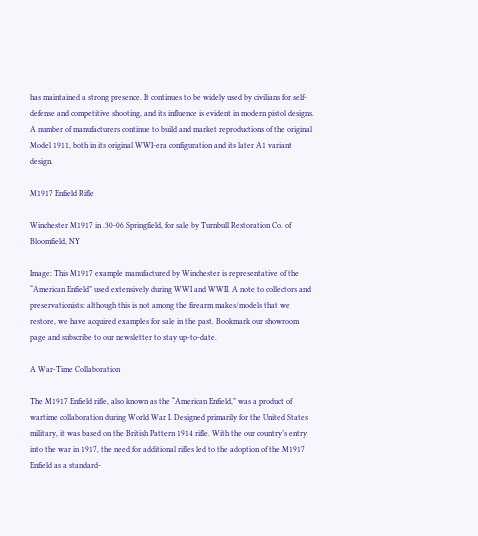has maintained a strong presence. It continues to be widely used by civilians for self-defense and competitive shooting, and its influence is evident in modern pistol designs. A number of manufacturers continue to build and market reproductions of the original Model 1911, both in its original WWI-era configuration and its later A1 variant design.

M1917 Enfield Rifle

Winchester M1917 in .30-06 Springfield, for sale by Turnbull Restoration Co. of Bloomfield, NY

Image: This M1917 example manufactured by Winchester is representative of the “American Enfield” used extensively during WWI and WWII. A note to collectors and preservationists: although this is not among the firearm makes/models that we restore, we have acquired examples for sale in the past. Bookmark our showroom page and subscribe to our newsletter to stay up-to-date.

A War-Time Collaboration

The M1917 Enfield rifle, also known as the “American Enfield,” was a product of wartime collaboration during World War I. Designed primarily for the United States military, it was based on the British Pattern 1914 rifle. With the our country’s entry into the war in 1917, the need for additional rifles led to the adoption of the M1917 Enfield as a standard-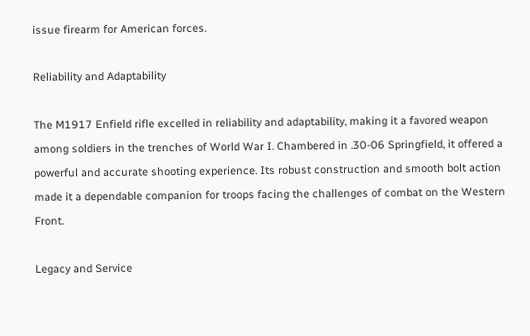issue firearm for American forces.

Reliability and Adaptability

The M1917 Enfield rifle excelled in reliability and adaptability, making it a favored weapon among soldiers in the trenches of World War I. Chambered in .30-06 Springfield, it offered a powerful and accurate shooting experience. Its robust construction and smooth bolt action made it a dependable companion for troops facing the challenges of combat on the Western Front.

Legacy and Service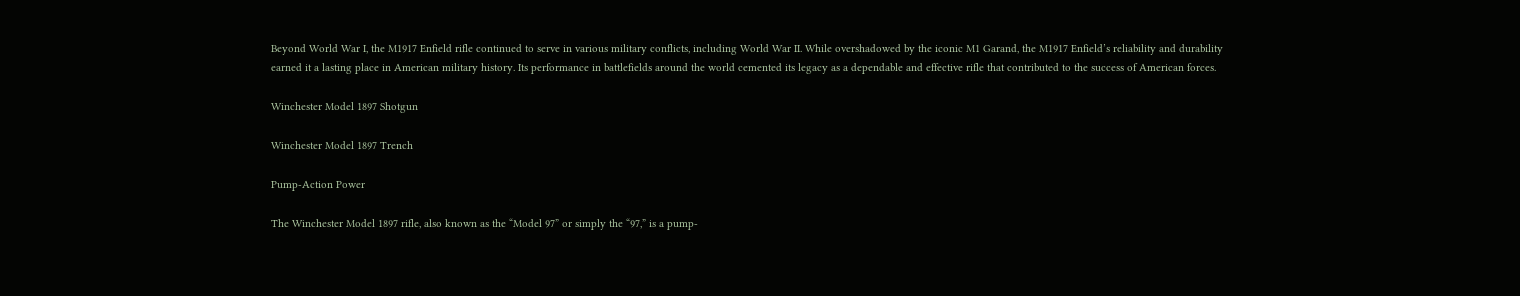Beyond World War I, the M1917 Enfield rifle continued to serve in various military conflicts, including World War II. While overshadowed by the iconic M1 Garand, the M1917 Enfield’s reliability and durability earned it a lasting place in American military history. Its performance in battlefields around the world cemented its legacy as a dependable and effective rifle that contributed to the success of American forces.

Winchester Model 1897 Shotgun

Winchester Model 1897 Trench

Pump-Action Power

The Winchester Model 1897 rifle, also known as the “Model 97” or simply the “97,” is a pump-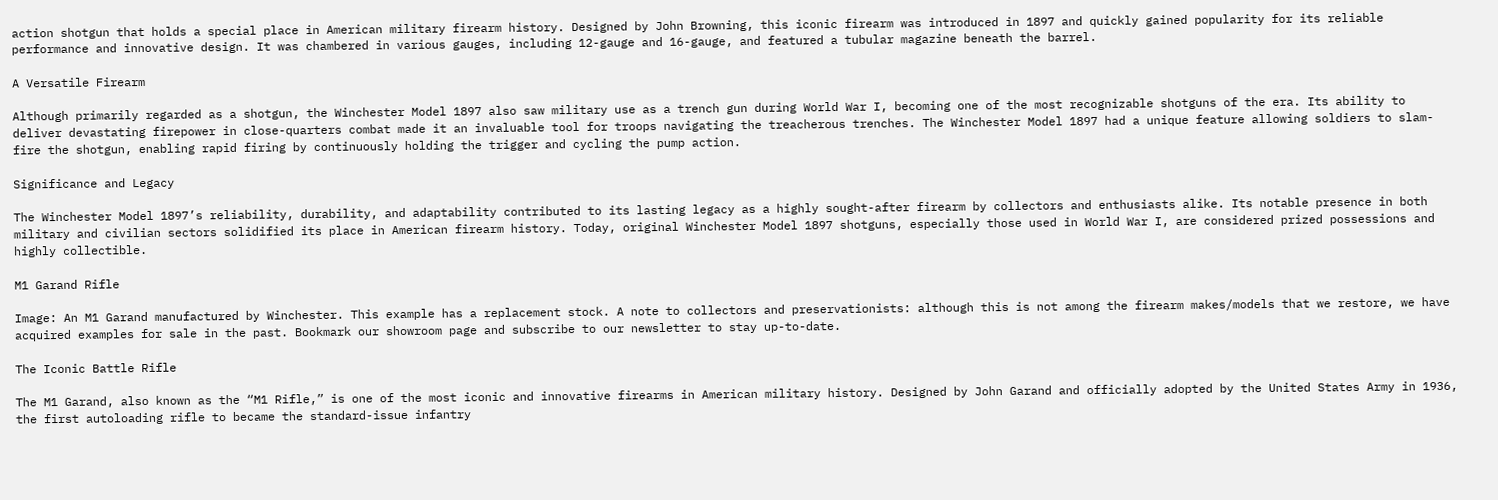action shotgun that holds a special place in American military firearm history. Designed by John Browning, this iconic firearm was introduced in 1897 and quickly gained popularity for its reliable performance and innovative design. It was chambered in various gauges, including 12-gauge and 16-gauge, and featured a tubular magazine beneath the barrel.

A Versatile Firearm

Although primarily regarded as a shotgun, the Winchester Model 1897 also saw military use as a trench gun during World War I, becoming one of the most recognizable shotguns of the era. Its ability to deliver devastating firepower in close-quarters combat made it an invaluable tool for troops navigating the treacherous trenches. The Winchester Model 1897 had a unique feature allowing soldiers to slam-fire the shotgun, enabling rapid firing by continuously holding the trigger and cycling the pump action.

Significance and Legacy

The Winchester Model 1897’s reliability, durability, and adaptability contributed to its lasting legacy as a highly sought-after firearm by collectors and enthusiasts alike. Its notable presence in both military and civilian sectors solidified its place in American firearm history. Today, original Winchester Model 1897 shotguns, especially those used in World War I, are considered prized possessions and highly collectible.

M1 Garand Rifle

Image: An M1 Garand manufactured by Winchester. This example has a replacement stock. A note to collectors and preservationists: although this is not among the firearm makes/models that we restore, we have acquired examples for sale in the past. Bookmark our showroom page and subscribe to our newsletter to stay up-to-date.

The Iconic Battle Rifle

The M1 Garand, also known as the “M1 Rifle,” is one of the most iconic and innovative firearms in American military history. Designed by John Garand and officially adopted by the United States Army in 1936, the first autoloading rifle to became the standard-issue infantry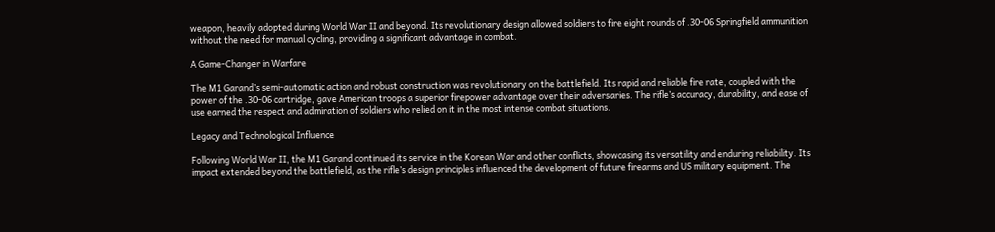weapon, heavily adopted during World War II and beyond. Its revolutionary design allowed soldiers to fire eight rounds of .30-06 Springfield ammunition without the need for manual cycling, providing a significant advantage in combat.

A Game-Changer in Warfare

The M1 Garand’s semi-automatic action and robust construction was revolutionary on the battlefield. Its rapid and reliable fire rate, coupled with the power of the .30-06 cartridge, gave American troops a superior firepower advantage over their adversaries. The rifle’s accuracy, durability, and ease of use earned the respect and admiration of soldiers who relied on it in the most intense combat situations.

Legacy and Technological Influence

Following World War II, the M1 Garand continued its service in the Korean War and other conflicts, showcasing its versatility and enduring reliability. Its impact extended beyond the battlefield, as the rifle’s design principles influenced the development of future firearms and US military equipment. The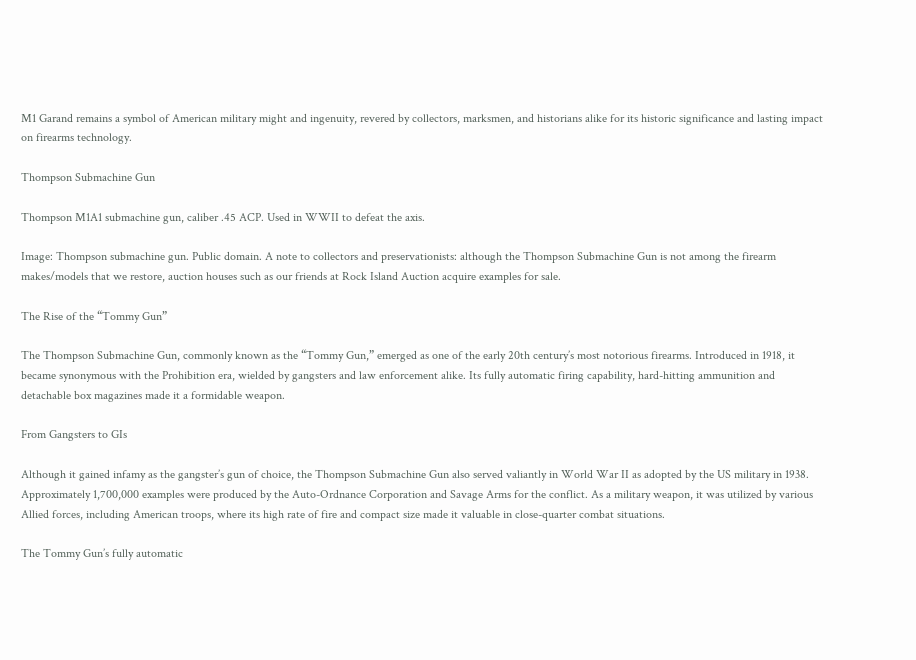M1 Garand remains a symbol of American military might and ingenuity, revered by collectors, marksmen, and historians alike for its historic significance and lasting impact on firearms technology.

Thompson Submachine Gun

Thompson M1A1 submachine gun, caliber .45 ACP. Used in WWII to defeat the axis.

Image: Thompson submachine gun. Public domain. A note to collectors and preservationists: although the Thompson Submachine Gun is not among the firearm makes/models that we restore, auction houses such as our friends at Rock Island Auction acquire examples for sale.

The Rise of the “Tommy Gun”

The Thompson Submachine Gun, commonly known as the “Tommy Gun,” emerged as one of the early 20th century’s most notorious firearms. Introduced in 1918, it became synonymous with the Prohibition era, wielded by gangsters and law enforcement alike. Its fully automatic firing capability, hard-hitting ammunition and detachable box magazines made it a formidable weapon.

From Gangsters to GIs

Although it gained infamy as the gangster’s gun of choice, the Thompson Submachine Gun also served valiantly in World War II as adopted by the US military in 1938. Approximately 1,700,000 examples were produced by the Auto-Ordnance Corporation and Savage Arms for the conflict. As a military weapon, it was utilized by various Allied forces, including American troops, where its high rate of fire and compact size made it valuable in close-quarter combat situations.

The Tommy Gun’s fully automatic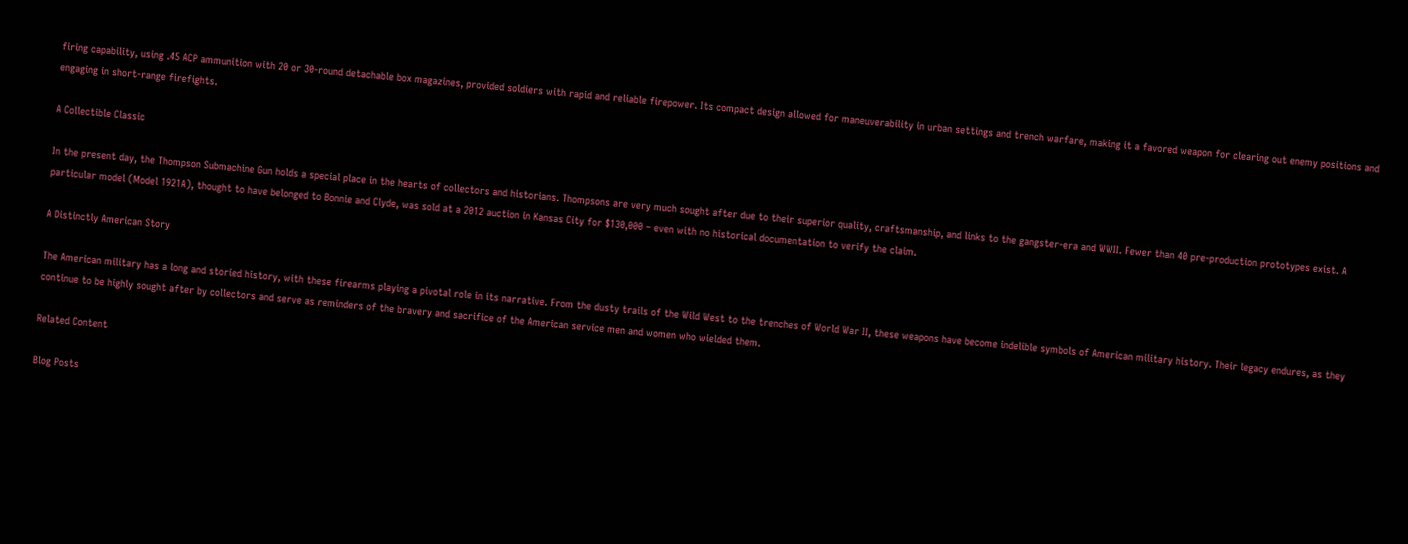firing capability, using .45 ACP ammunition with 20 or 30-round detachable box magazines, provided soldiers with rapid and reliable firepower. Its compact design allowed for maneuverability in urban settings and trench warfare, making it a favored weapon for clearing out enemy positions and engaging in short-range firefights.

A Collectible Classic

In the present day, the Thompson Submachine Gun holds a special place in the hearts of collectors and historians. Thompsons are very much sought after due to their superior quality, craftsmanship, and links to the gangster-era and WWII. Fewer than 40 pre-production prototypes exist. A particular model (Model 1921A), thought to have belonged to Bonnie and Clyde, was sold at a 2012 auction in Kansas City for $130,000 – even with no historical documentation to verify the claim.

A Distinctly American Story

The American military has a long and storied history, with these firearms playing a pivotal role in its narrative. From the dusty trails of the Wild West to the trenches of World War II, these weapons have become indelible symbols of American military history. Their legacy endures, as they continue to be highly sought after by collectors and serve as reminders of the bravery and sacrifice of the American service men and women who wielded them.

Related Content

Blog Posts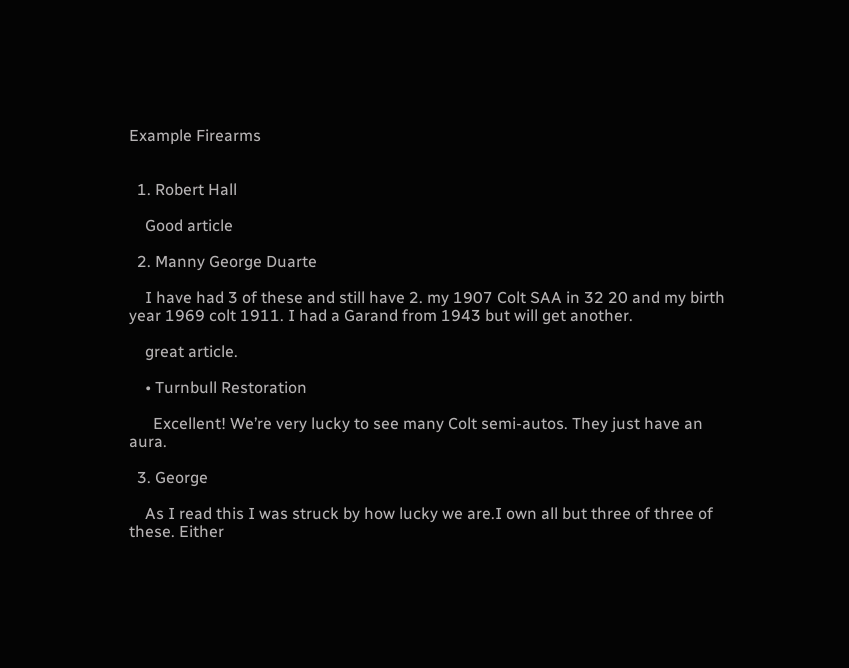Example Firearms


  1. Robert Hall

    Good article

  2. Manny George Duarte

    I have had 3 of these and still have 2. my 1907 Colt SAA in 32 20 and my birth year 1969 colt 1911. I had a Garand from 1943 but will get another.

    great article.

    • Turnbull Restoration

      Excellent! We’re very lucky to see many Colt semi-autos. They just have an aura.

  3. George

    As I read this I was struck by how lucky we are.I own all but three of three of these. Either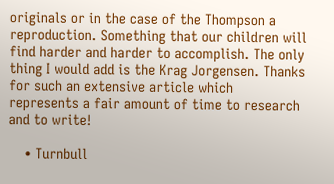originals or in the case of the Thompson a reproduction. Something that our children will find harder and harder to accomplish. The only thing I would add is the Krag Jorgensen. Thanks for such an extensive article which represents a fair amount of time to research and to write!

    • Turnbull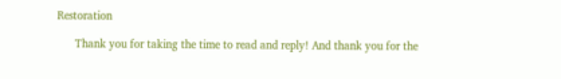Restoration

      Thank you for taking the time to read and reply! And thank you for the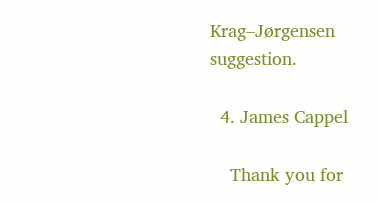Krag–Jørgensen suggestion.

  4. James Cappel

    Thank you for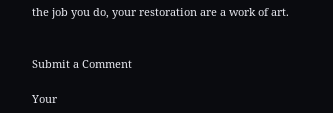the job you do, your restoration are a work of art.


Submit a Comment

Your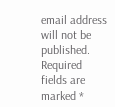email address will not be published. Required fields are marked *